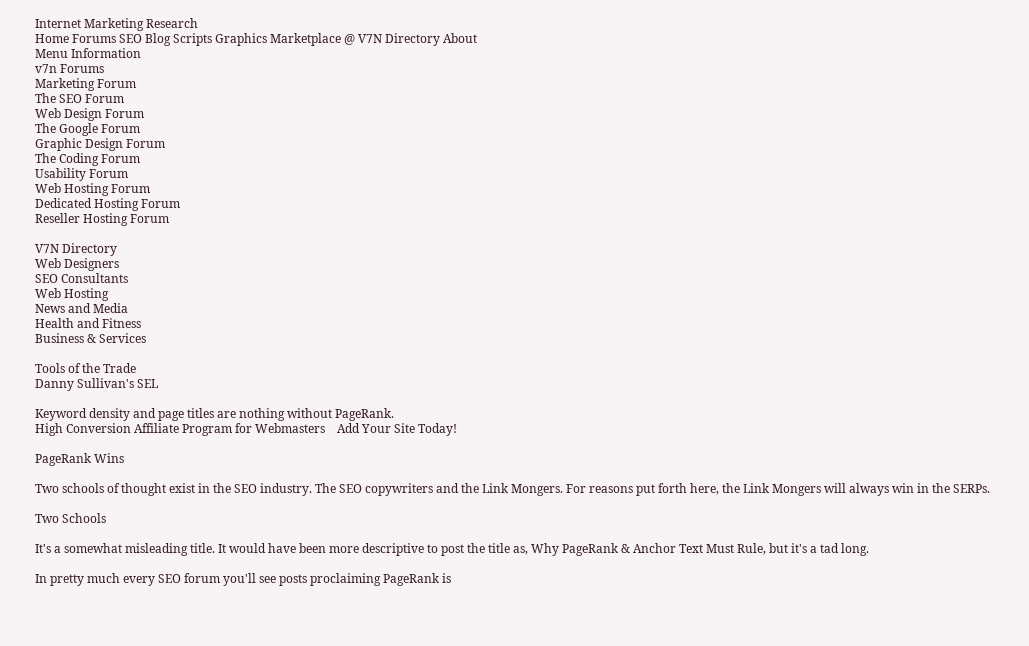Internet Marketing Research
Home Forums SEO Blog Scripts Graphics Marketplace @ V7N Directory About
Menu Information
v7n Forums
Marketing Forum
The SEO Forum
Web Design Forum
The Google Forum
Graphic Design Forum
The Coding Forum
Usability Forum
Web Hosting Forum
Dedicated Hosting Forum
Reseller Hosting Forum

V7N Directory
Web Designers
SEO Consultants
Web Hosting
News and Media
Health and Fitness
Business & Services

Tools of the Trade
Danny Sullivan's SEL

Keyword density and page titles are nothing without PageRank.
High Conversion Affiliate Program for Webmasters    Add Your Site Today!

PageRank Wins

Two schools of thought exist in the SEO industry. The SEO copywriters and the Link Mongers. For reasons put forth here, the Link Mongers will always win in the SERPs.

Two Schools

It's a somewhat misleading title. It would have been more descriptive to post the title as, Why PageRank & Anchor Text Must Rule, but it's a tad long.

In pretty much every SEO forum you'll see posts proclaiming PageRank is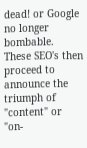dead! or Google no longer bombable. These SEO's then proceed to announce the triumph of "content" or "on-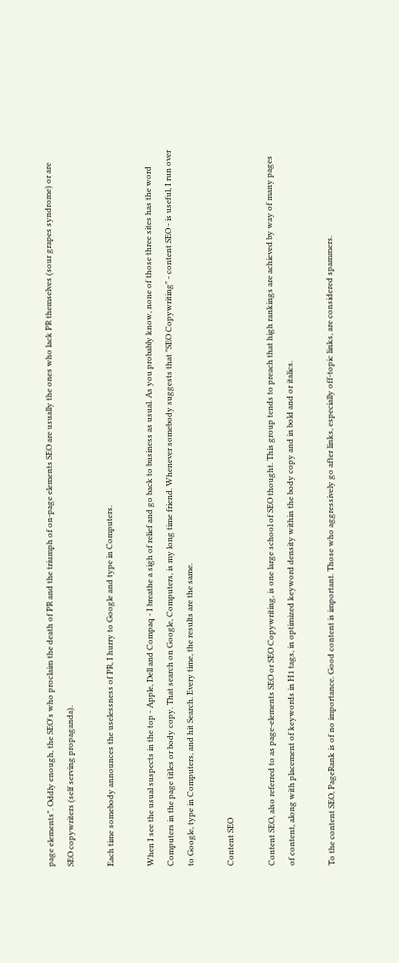page elements". Oddly enough, the SEO's who proclaim the death of PR and the triumph of on-page elements SEO are usually the ones who lack PR themselves (sour grapes syndrome) or are SEO copywriters (self serving propaganda).

Each time somebody announces the uselessness of PR, I hurry to Google and type in Computers.

When I see the usual suspects in the top - Apple, Dell and Compaq - I breathe a sigh of relief and go back to business as usual. As you probably know, none of those three sites has the word Computers in the page titles or body copy. That search on Google, Computers, is my long time friend. Whenever somebody suggests that "SEO Copywriting" - content SEO - is useful, I run over to Google, type in Computers, and hit Search. Every time, the results are the same.

Content SEO

Content SEO, also referred to as page-elements SEO or SEO Copywriting, is one large school of SEO thought. This group tends to preach that high rankings are achieved by way of many pages of content, along with placement of keywords in H1 tags, in optimized keyword density within the body copy and in bold and or italics.

To the content SEO, PageRank is of no importance. Good content is important. Those who aggressively go after links, especially off-topic links, are considered spammers.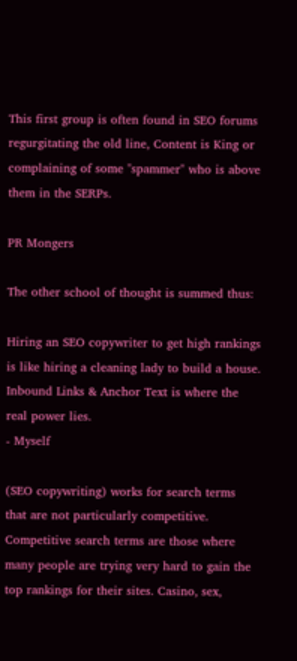This first group is often found in SEO forums regurgitating the old line, Content is King or complaining of some "spammer" who is above them in the SERPs.

PR Mongers

The other school of thought is summed thus:

Hiring an SEO copywriter to get high rankings is like hiring a cleaning lady to build a house. Inbound Links & Anchor Text is where the real power lies.
- Myself

(SEO copywriting) works for search terms that are not particularly competitive. Competitive search terms are those where many people are trying very hard to gain the top rankings for their sites. Casino, sex,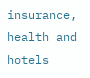insurance, health and hotels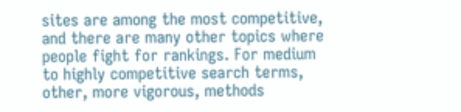sites are among the most competitive, and there are many other topics where people fight for rankings. For medium to highly competitive search terms, other, more vigorous, methods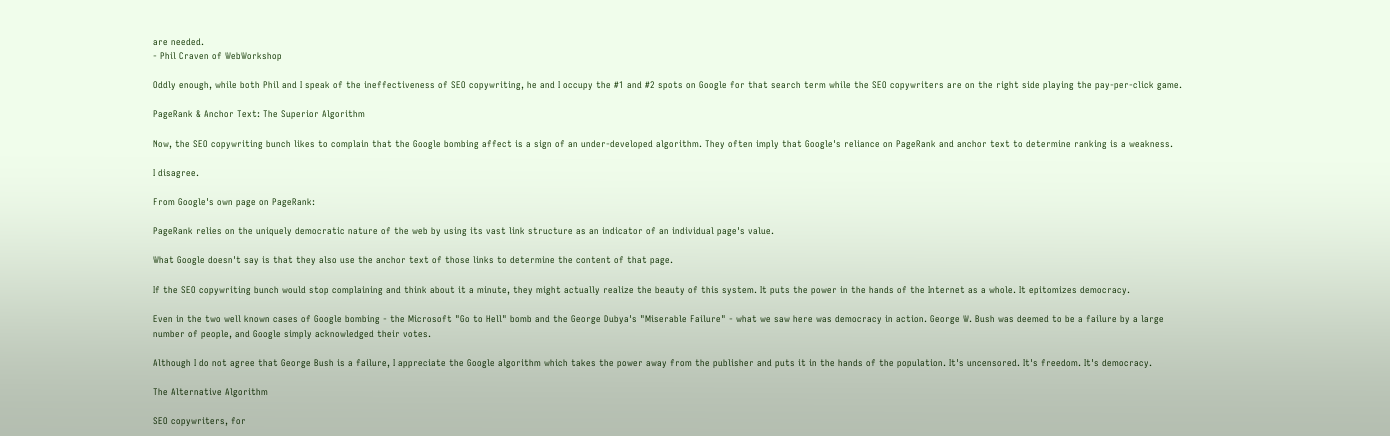are needed.
- Phil Craven of WebWorkshop

Oddly enough, while both Phil and I speak of the ineffectiveness of SEO copywriting, he and I occupy the #1 and #2 spots on Google for that search term while the SEO copywriters are on the right side playing the pay-per-click game.

PageRank & Anchor Text: The Superior Algorithm

Now, the SEO copywriting bunch likes to complain that the Google bombing affect is a sign of an under-developed algorithm. They often imply that Google's reliance on PageRank and anchor text to determine ranking is a weakness.

I disagree.

From Google's own page on PageRank:

PageRank relies on the uniquely democratic nature of the web by using its vast link structure as an indicator of an individual page's value.

What Google doesn't say is that they also use the anchor text of those links to determine the content of that page.

If the SEO copywriting bunch would stop complaining and think about it a minute, they might actually realize the beauty of this system. It puts the power in the hands of the Internet as a whole. It epitomizes democracy.

Even in the two well known cases of Google bombing - the Microsoft "Go to Hell" bomb and the George Dubya's "Miserable Failure" - what we saw here was democracy in action. George W. Bush was deemed to be a failure by a large number of people, and Google simply acknowledged their votes.

Although I do not agree that George Bush is a failure, I appreciate the Google algorithm which takes the power away from the publisher and puts it in the hands of the population. It's uncensored. It's freedom. It's democracy.

The Alternative Algorithm

SEO copywriters, for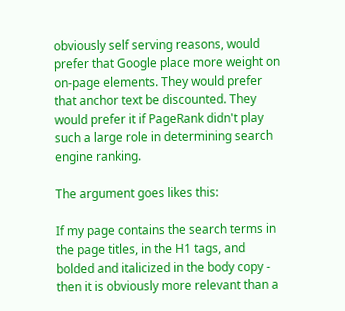obviously self serving reasons, would prefer that Google place more weight on on-page elements. They would prefer that anchor text be discounted. They would prefer it if PageRank didn't play such a large role in determining search engine ranking.

The argument goes likes this:

If my page contains the search terms in the page titles, in the H1 tags, and bolded and italicized in the body copy - then it is obviously more relevant than a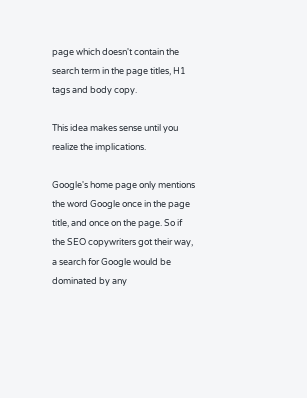page which doesn't contain the search term in the page titles, H1 tags and body copy.

This idea makes sense until you realize the implications.

Google's home page only mentions the word Google once in the page title, and once on the page. So if the SEO copywriters got their way, a search for Google would be dominated by any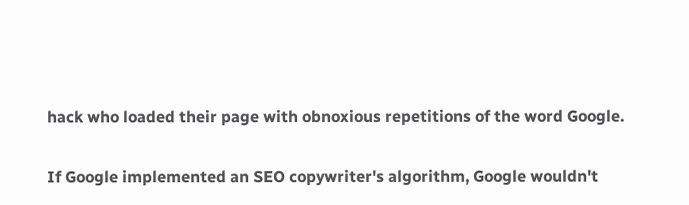hack who loaded their page with obnoxious repetitions of the word Google.

If Google implemented an SEO copywriter's algorithm, Google wouldn't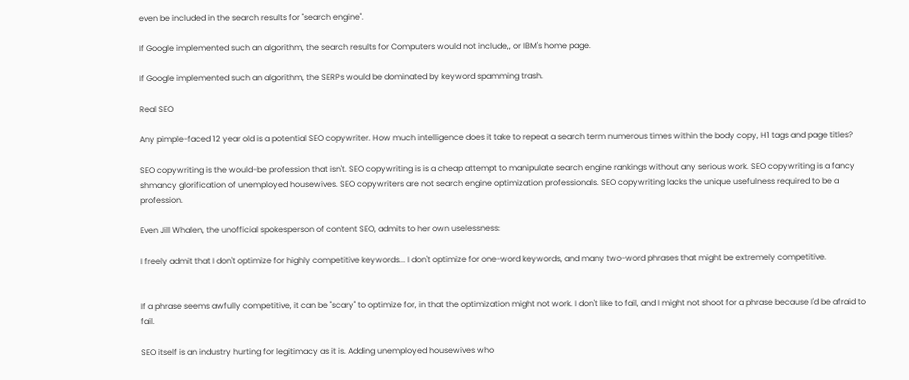even be included in the search results for "search engine".

If Google implemented such an algorithm, the search results for Computers would not include,, or IBM's home page.

If Google implemented such an algorithm, the SERPs would be dominated by keyword spamming trash.

Real SEO

Any pimple-faced 12 year old is a potential SEO copywriter. How much intelligence does it take to repeat a search term numerous times within the body copy, H1 tags and page titles?

SEO copywriting is the would-be profession that isn't. SEO copywriting is is a cheap attempt to manipulate search engine rankings without any serious work. SEO copywriting is a fancy shmancy glorification of unemployed housewives. SEO copywriters are not search engine optimization professionals. SEO copywriting lacks the unique usefulness required to be a profession.

Even Jill Whalen, the unofficial spokesperson of content SEO, admits to her own uselessness:

I freely admit that I don't optimize for highly competitive keywords... I don't optimize for one-word keywords, and many two-word phrases that might be extremely competitive.


If a phrase seems awfully competitive, it can be "scary" to optimize for, in that the optimization might not work. I don't like to fail, and I might not shoot for a phrase because I'd be afraid to fail.

SEO itself is an industry hurting for legitimacy as it is. Adding unemployed housewives who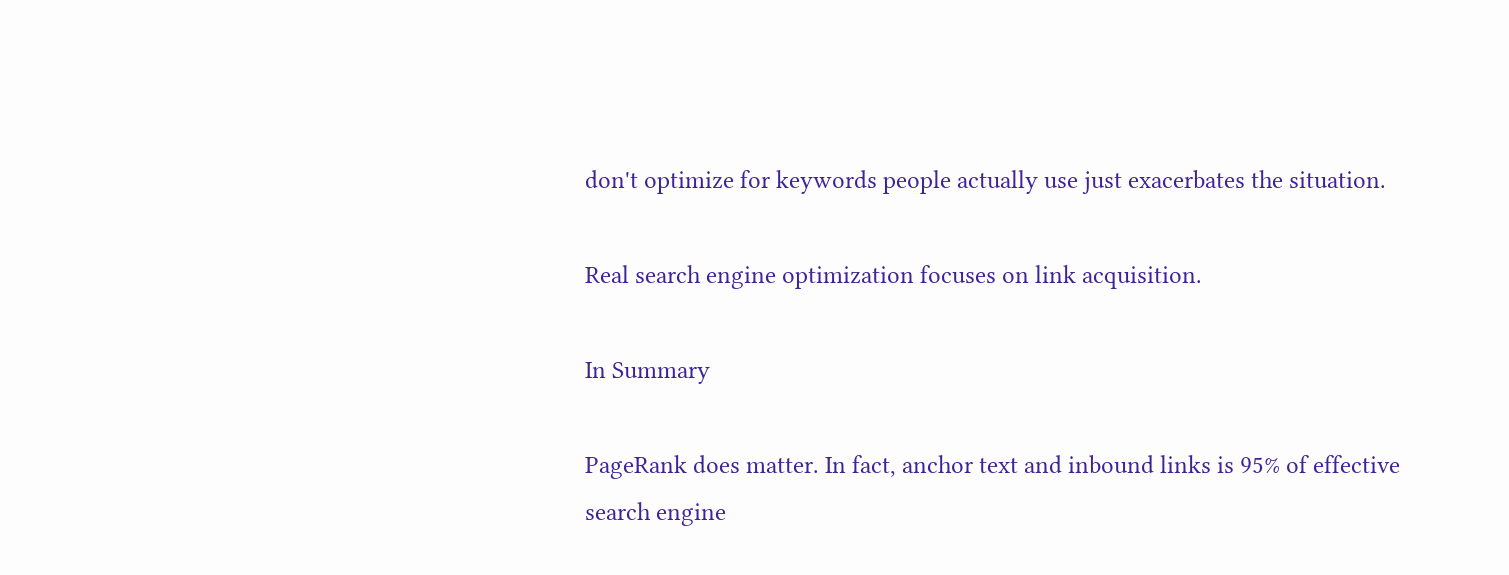don't optimize for keywords people actually use just exacerbates the situation.

Real search engine optimization focuses on link acquisition.

In Summary

PageRank does matter. In fact, anchor text and inbound links is 95% of effective search engine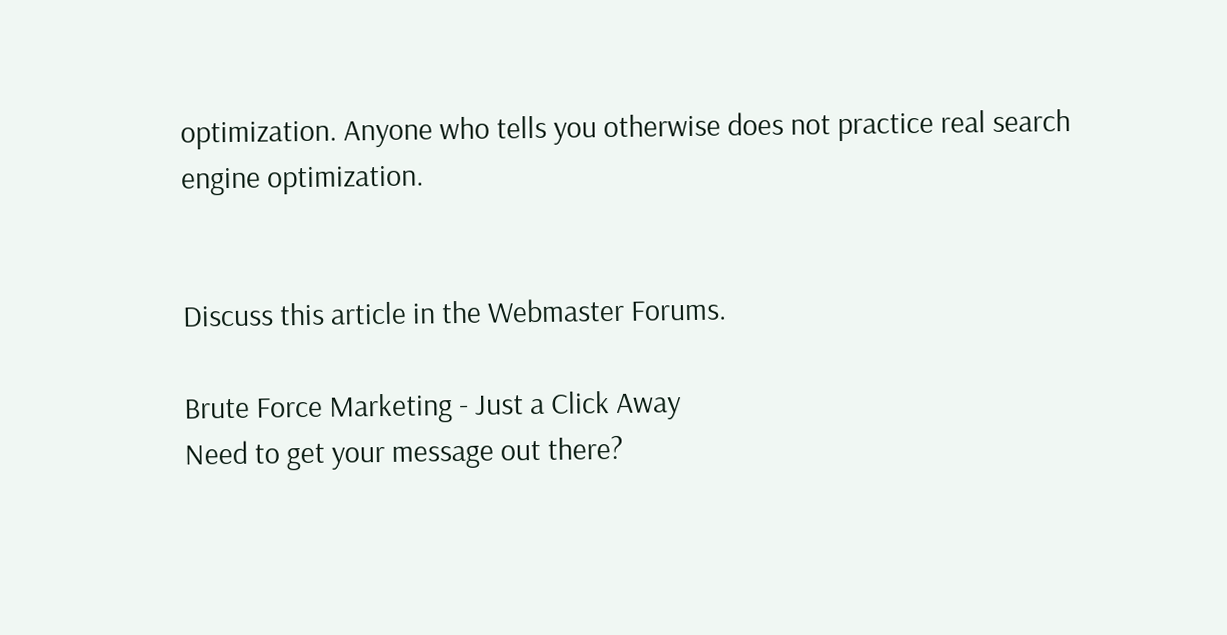optimization. Anyone who tells you otherwise does not practice real search engine optimization.


Discuss this article in the Webmaster Forums.

Brute Force Marketing - Just a Click Away
Need to get your message out there?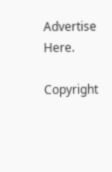Advertise Here.

Copyright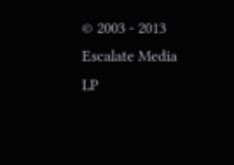© 2003 - 2013 Escalate Media LP